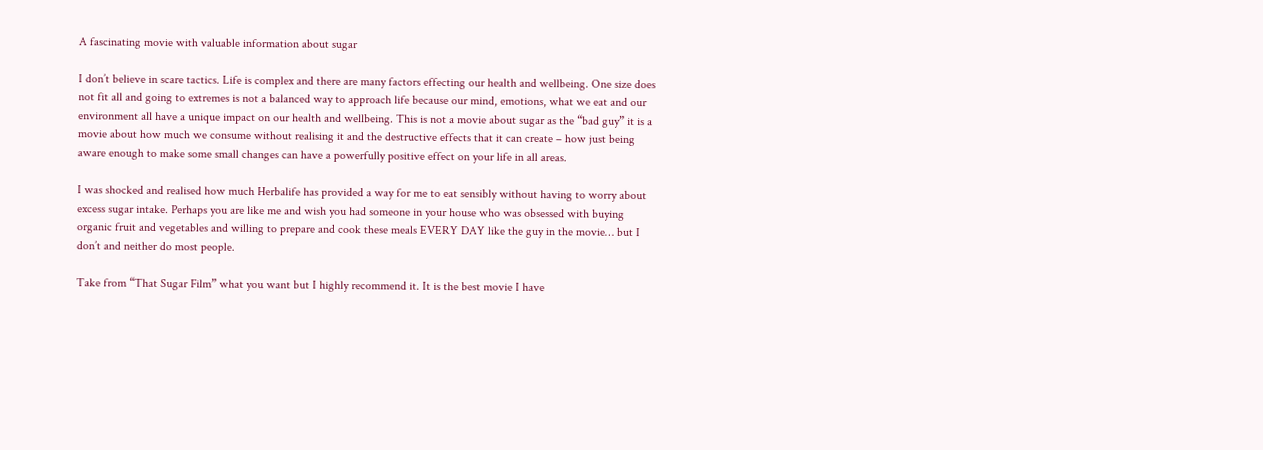A fascinating movie with valuable information about sugar

I don’t believe in scare tactics. Life is complex and there are many factors effecting our health and wellbeing. One size does not fit all and going to extremes is not a balanced way to approach life because our mind, emotions, what we eat and our environment all have a unique impact on our health and wellbeing. This is not a movie about sugar as the “bad guy” it is a movie about how much we consume without realising it and the destructive effects that it can create – how just being aware enough to make some small changes can have a powerfully positive effect on your life in all areas.

I was shocked and realised how much Herbalife has provided a way for me to eat sensibly without having to worry about excess sugar intake. Perhaps you are like me and wish you had someone in your house who was obsessed with buying organic fruit and vegetables and willing to prepare and cook these meals EVERY DAY like the guy in the movie… but I don’t and neither do most people.

Take from “That Sugar Film” what you want but I highly recommend it. It is the best movie I have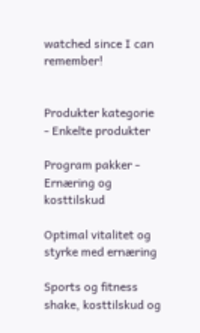watched since I can remember!


Produkter kategorie - Enkelte produkter

Program pakker - Ernæring og kosttilskud

Optimal vitalitet og styrke med ernæring

Sports og fitness shake, kosttilskud og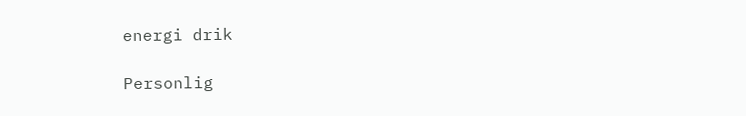energi drik

Personlig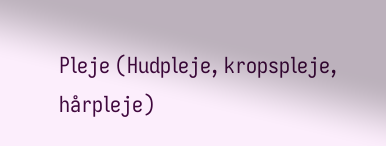Pleje (Hudpleje, kropspleje, hårpleje)